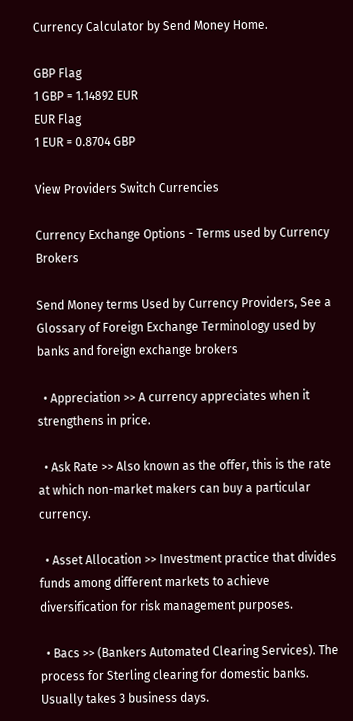Currency Calculator by Send Money Home.

GBP Flag
1 GBP = 1.14892 EUR
EUR Flag
1 EUR = 0.8704 GBP

View Providers Switch Currencies

Currency Exchange Options - Terms used by Currency Brokers

Send Money terms Used by Currency Providers, See a Glossary of Foreign Exchange Terminology used by banks and foreign exchange brokers

  • Appreciation >> A currency appreciates when it strengthens in price.

  • Ask Rate >> Also known as the offer, this is the rate at which non-market makers can buy a particular currency.

  • Asset Allocation >> Investment practice that divides funds among different markets to achieve diversification for risk management purposes.

  • Bacs >> (Bankers Automated Clearing Services). The process for Sterling clearing for domestic banks. Usually takes 3 business days.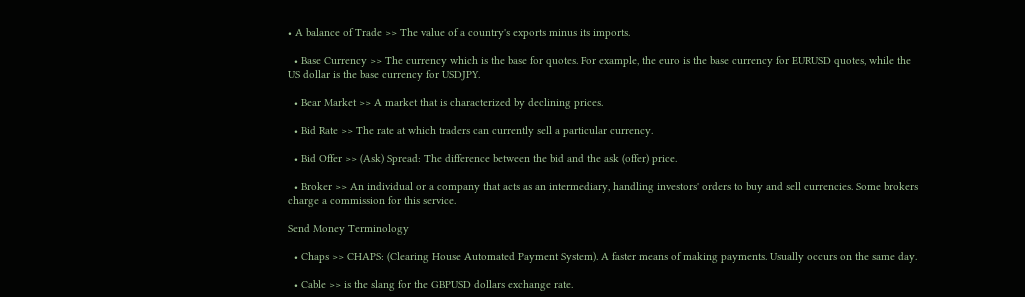• A balance of Trade >> The value of a country's exports minus its imports.

  • Base Currency >> The currency which is the base for quotes. For example, the euro is the base currency for EURUSD quotes, while the US dollar is the base currency for USDJPY.

  • Bear Market >> A market that is characterized by declining prices.

  • Bid Rate >> The rate at which traders can currently sell a particular currency.

  • Bid Offer >> (Ask) Spread: The difference between the bid and the ask (offer) price.

  • Broker >> An individual or a company that acts as an intermediary, handling investors' orders to buy and sell currencies. Some brokers charge a commission for this service.

Send Money Terminology

  • Chaps >> CHAPS: (Clearing House Automated Payment System). A faster means of making payments. Usually occurs on the same day.

  • Cable >> is the slang for the GBPUSD dollars exchange rate.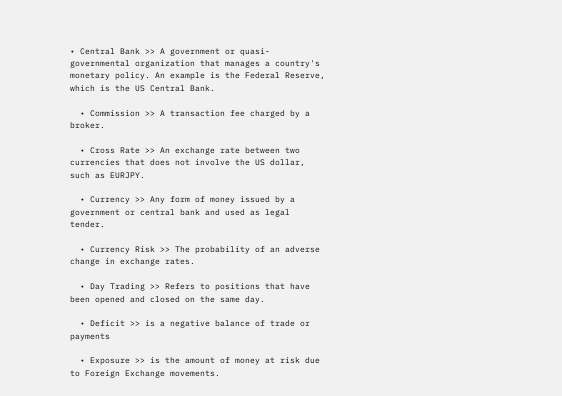• Central Bank >> A government or quasi-governmental organization that manages a country's monetary policy. An example is the Federal Reserve, which is the US Central Bank.

  • Commission >> A transaction fee charged by a broker.

  • Cross Rate >> An exchange rate between two currencies that does not involve the US dollar, such as EURJPY.

  • Currency >> Any form of money issued by a government or central bank and used as legal tender.

  • Currency Risk >> The probability of an adverse change in exchange rates.

  • Day Trading >> Refers to positions that have been opened and closed on the same day.

  • Deficit >> is a negative balance of trade or payments

  • Exposure >> is the amount of money at risk due to Foreign Exchange movements.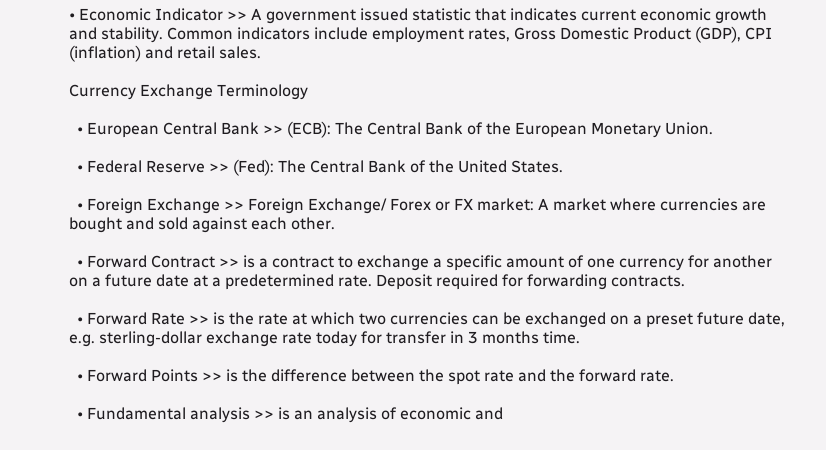• Economic Indicator >> A government issued statistic that indicates current economic growth and stability. Common indicators include employment rates, Gross Domestic Product (GDP), CPI (inflation) and retail sales.

Currency Exchange Terminology

  • European Central Bank >> (ECB): The Central Bank of the European Monetary Union.

  • Federal Reserve >> (Fed): The Central Bank of the United States.

  • Foreign Exchange >> Foreign Exchange/ Forex or FX market: A market where currencies are bought and sold against each other.

  • Forward Contract >> is a contract to exchange a specific amount of one currency for another on a future date at a predetermined rate. Deposit required for forwarding contracts.

  • Forward Rate >> is the rate at which two currencies can be exchanged on a preset future date, e.g. sterling-dollar exchange rate today for transfer in 3 months time.

  • Forward Points >> is the difference between the spot rate and the forward rate.

  • Fundamental analysis >> is an analysis of economic and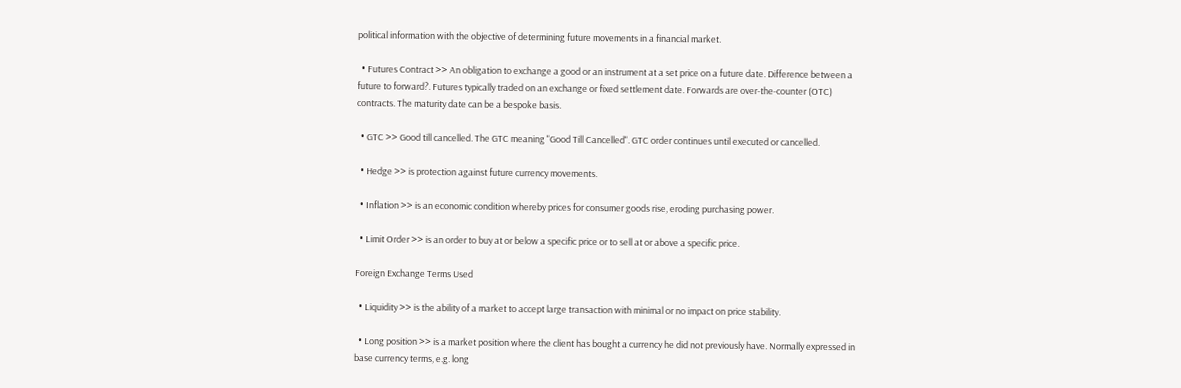political information with the objective of determining future movements in a financial market.

  • Futures Contract >> An obligation to exchange a good or an instrument at a set price on a future date. Difference between a future to forward?. Futures typically traded on an exchange or fixed settlement date. Forwards are over-the-counter (OTC) contracts. The maturity date can be a bespoke basis.

  • GTC >> Good till cancelled. The GTC meaning "Good Till Cancelled". GTC order continues until executed or cancelled.

  • Hedge >> is protection against future currency movements.

  • Inflation >> is an economic condition whereby prices for consumer goods rise, eroding purchasing power.

  • Limit Order >> is an order to buy at or below a specific price or to sell at or above a specific price.

Foreign Exchange Terms Used

  • Liquidity >> is the ability of a market to accept large transaction with minimal or no impact on price stability.

  • Long position >> is a market position where the client has bought a currency he did not previously have. Normally expressed in base currency terms, e.g. long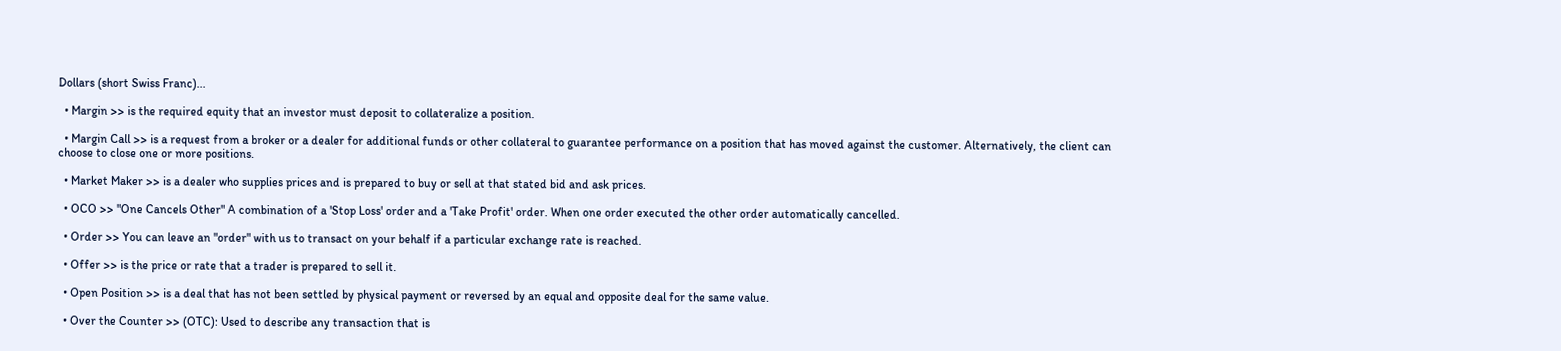Dollars (short Swiss Franc)...

  • Margin >> is the required equity that an investor must deposit to collateralize a position.

  • Margin Call >> is a request from a broker or a dealer for additional funds or other collateral to guarantee performance on a position that has moved against the customer. Alternatively, the client can choose to close one or more positions.

  • Market Maker >> is a dealer who supplies prices and is prepared to buy or sell at that stated bid and ask prices.

  • OCO >> "One Cancels Other" A combination of a 'Stop Loss' order and a 'Take Profit' order. When one order executed the other order automatically cancelled.

  • Order >> You can leave an "order" with us to transact on your behalf if a particular exchange rate is reached.

  • Offer >> is the price or rate that a trader is prepared to sell it.

  • Open Position >> is a deal that has not been settled by physical payment or reversed by an equal and opposite deal for the same value.

  • Over the Counter >> (OTC): Used to describe any transaction that is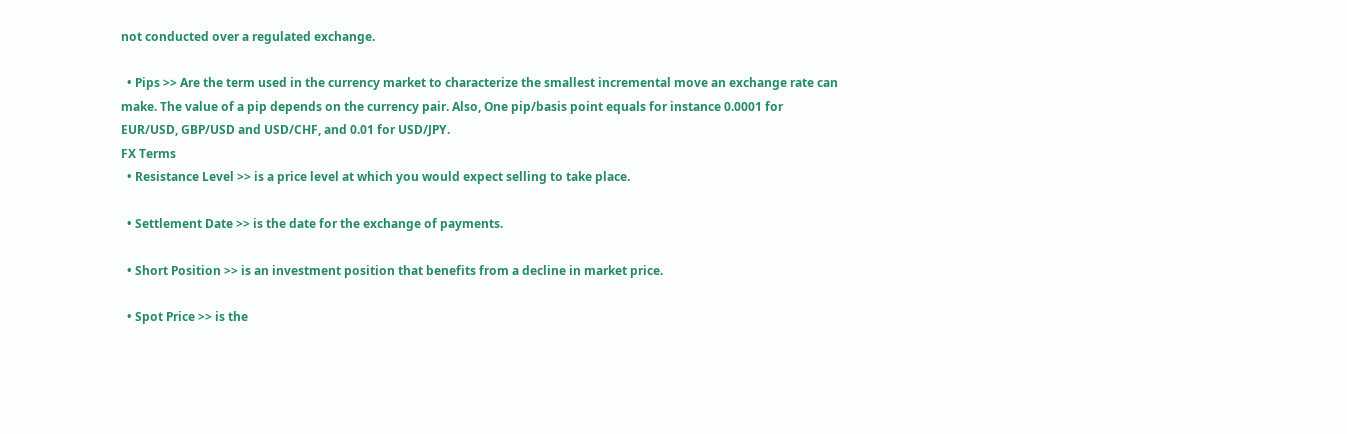not conducted over a regulated exchange.

  • Pips >> Are the term used in the currency market to characterize the smallest incremental move an exchange rate can make. The value of a pip depends on the currency pair. Also, One pip/basis point equals for instance 0.0001 for EUR/USD, GBP/USD and USD/CHF, and 0.01 for USD/JPY.
FX Terms
  • Resistance Level >> is a price level at which you would expect selling to take place.

  • Settlement Date >> is the date for the exchange of payments.

  • Short Position >> is an investment position that benefits from a decline in market price.

  • Spot Price >> is the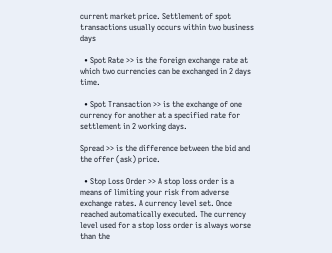current market price. Settlement of spot transactions usually occurs within two business days

  • Spot Rate >> is the foreign exchange rate at which two currencies can be exchanged in 2 days time.

  • Spot Transaction >> is the exchange of one currency for another at a specified rate for settlement in 2 working days.

Spread >> is the difference between the bid and the offer (ask) price.

  • Stop Loss Order >> A stop loss order is a means of limiting your risk from adverse exchange rates. A currency level set. Once reached automatically executed. The currency level used for a stop loss order is always worse than the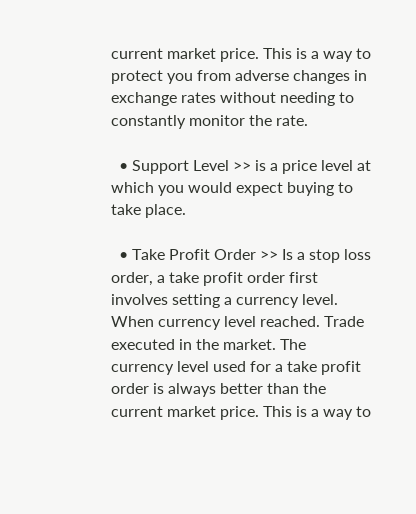current market price. This is a way to protect you from adverse changes in exchange rates without needing to constantly monitor the rate.

  • Support Level >> is a price level at which you would expect buying to take place.

  • Take Profit Order >> Is a stop loss order, a take profit order first involves setting a currency level. When currency level reached. Trade executed in the market. The currency level used for a take profit order is always better than the current market price. This is a way to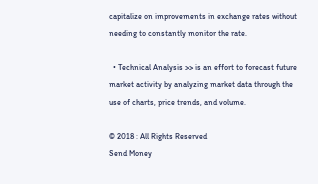capitalize on improvements in exchange rates without needing to constantly monitor the rate.

  • Technical Analysis >> is an effort to forecast future market activity by analyzing market data through the use of charts, price trends, and volume.

© 2018 : All Rights Reserved
Send Money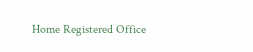Home Registered Office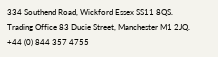334 Southend Road, Wickford Essex SS11 8QS. Trading Office 83 Ducie Street, Manchester M1 2JQ. +44 (0) 844 357 4755